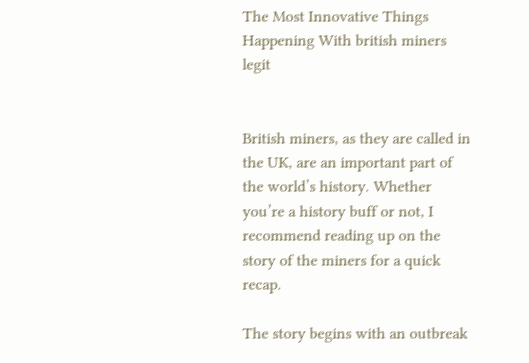The Most Innovative Things Happening With british miners legit


British miners, as they are called in the UK, are an important part of the world’s history. Whether you’re a history buff or not, I recommend reading up on the story of the miners for a quick recap.

The story begins with an outbreak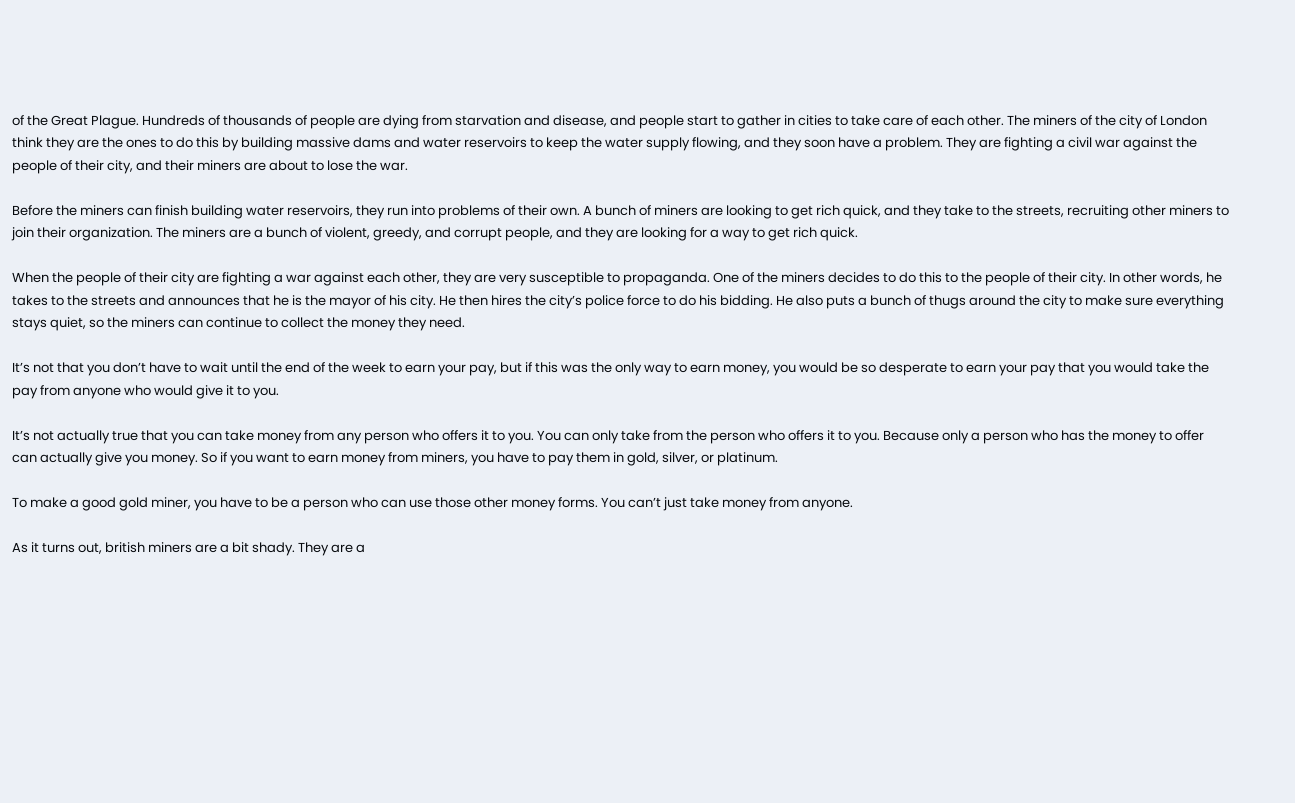of the Great Plague. Hundreds of thousands of people are dying from starvation and disease, and people start to gather in cities to take care of each other. The miners of the city of London think they are the ones to do this by building massive dams and water reservoirs to keep the water supply flowing, and they soon have a problem. They are fighting a civil war against the people of their city, and their miners are about to lose the war.

Before the miners can finish building water reservoirs, they run into problems of their own. A bunch of miners are looking to get rich quick, and they take to the streets, recruiting other miners to join their organization. The miners are a bunch of violent, greedy, and corrupt people, and they are looking for a way to get rich quick.

When the people of their city are fighting a war against each other, they are very susceptible to propaganda. One of the miners decides to do this to the people of their city. In other words, he takes to the streets and announces that he is the mayor of his city. He then hires the city’s police force to do his bidding. He also puts a bunch of thugs around the city to make sure everything stays quiet, so the miners can continue to collect the money they need.

It’s not that you don’t have to wait until the end of the week to earn your pay, but if this was the only way to earn money, you would be so desperate to earn your pay that you would take the pay from anyone who would give it to you.

It’s not actually true that you can take money from any person who offers it to you. You can only take from the person who offers it to you. Because only a person who has the money to offer can actually give you money. So if you want to earn money from miners, you have to pay them in gold, silver, or platinum.

To make a good gold miner, you have to be a person who can use those other money forms. You can’t just take money from anyone.

As it turns out, british miners are a bit shady. They are a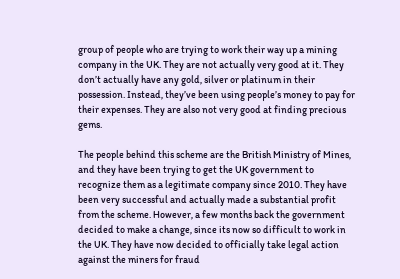group of people who are trying to work their way up a mining company in the UK. They are not actually very good at it. They don’t actually have any gold, silver or platinum in their possession. Instead, they’ve been using people’s money to pay for their expenses. They are also not very good at finding precious gems.

The people behind this scheme are the British Ministry of Mines, and they have been trying to get the UK government to recognize them as a legitimate company since 2010. They have been very successful and actually made a substantial profit from the scheme. However, a few months back the government decided to make a change, since its now so difficult to work in the UK. They have now decided to officially take legal action against the miners for fraud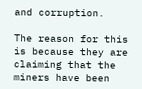and corruption.

The reason for this is because they are claiming that the miners have been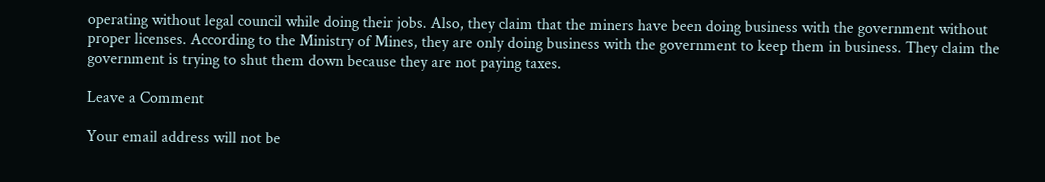operating without legal council while doing their jobs. Also, they claim that the miners have been doing business with the government without proper licenses. According to the Ministry of Mines, they are only doing business with the government to keep them in business. They claim the government is trying to shut them down because they are not paying taxes.

Leave a Comment

Your email address will not be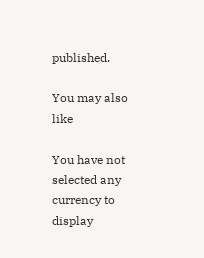published.

You may also like

You have not selected any currency to display